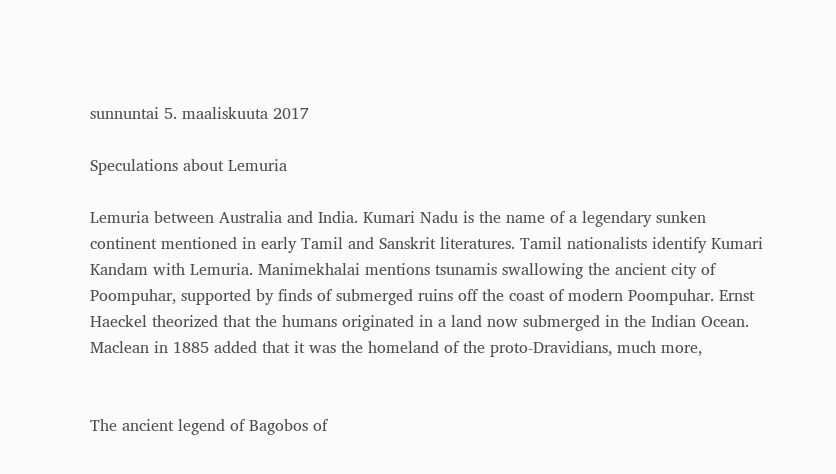sunnuntai 5. maaliskuuta 2017

Speculations about Lemuria

Lemuria between Australia and India. Kumari Nadu is the name of a legendary sunken continent mentioned in early Tamil and Sanskrit literatures. Tamil nationalists identify Kumari Kandam with Lemuria. Manimekhalai mentions tsunamis swallowing the ancient city of Poompuhar, supported by finds of submerged ruins off the coast of modern Poompuhar. Ernst Haeckel theorized that the humans originated in a land now submerged in the Indian Ocean. Maclean in 1885 added that it was the homeland of the proto-Dravidians, much more,


The ancient legend of Bagobos of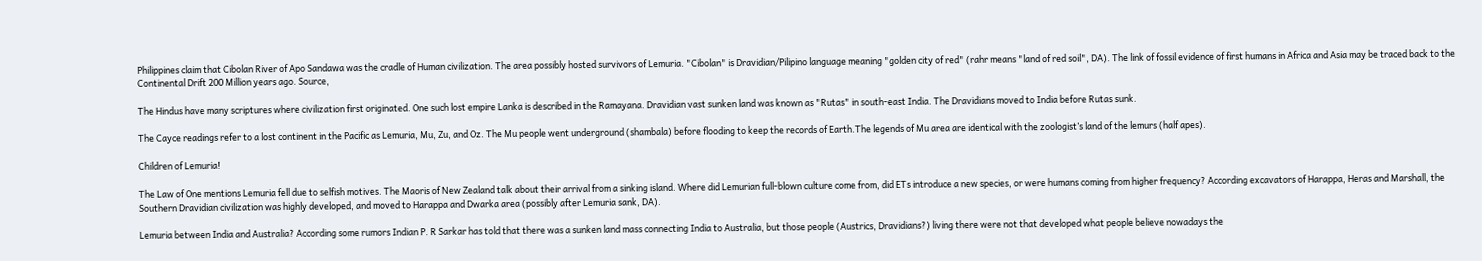Philippines claim that Cibolan River of Apo Sandawa was the cradle of Human civilization. The area possibly hosted survivors of Lemuria. "Cibolan" is Dravidian/Pilipino language meaning "golden city of red" (rahr means "land of red soil", DA). The link of fossil evidence of first humans in Africa and Asia may be traced back to the Continental Drift 200 Million years ago. Source,

The Hindus have many scriptures where civilization first originated. One such lost empire Lanka is described in the Ramayana. Dravidian vast sunken land was known as "Rutas" in south-east India. The Dravidians moved to India before Rutas sunk.

The Cayce readings refer to a lost continent in the Pacific as Lemuria, Mu, Zu, and Oz. The Mu people went underground (shambala) before flooding to keep the records of Earth.The legends of Mu area are identical with the zoologist’s land of the lemurs (half apes).

Children of Lemuria!

The Law of One mentions Lemuria fell due to selfish motives. The Maoris of New Zealand talk about their arrival from a sinking island. Where did Lemurian full-blown culture come from, did ETs introduce a new species, or were humans coming from higher frequency? According excavators of Harappa, Heras and Marshall, the Southern Dravidian civilization was highly developed, and moved to Harappa and Dwarka area (possibly after Lemuria sank, DA).

Lemuria between India and Australia? According some rumors Indian P. R Sarkar has told that there was a sunken land mass connecting India to Australia, but those people (Austrics, Dravidians?) living there were not that developed what people believe nowadays the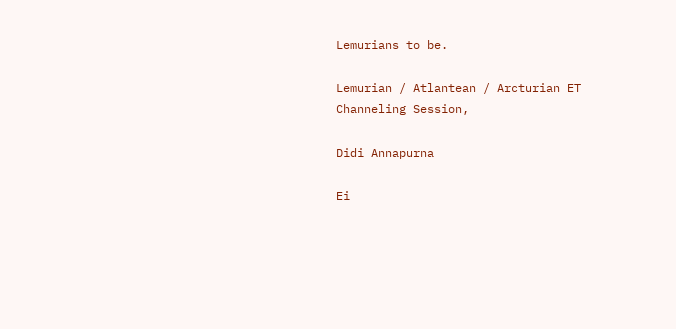Lemurians to be.

Lemurian / Atlantean / Arcturian ET Channeling Session,

Didi Annapurna

Ei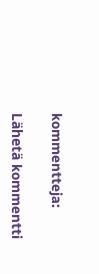kommentteja:

Lähetä kommentti